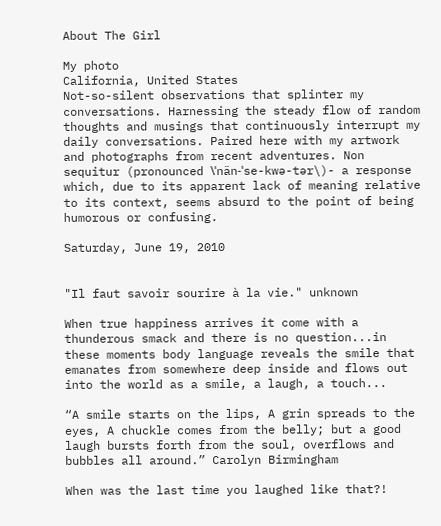About The Girl

My photo
California, United States
Not-so-silent observations that splinter my conversations. Harnessing the steady flow of random thoughts and musings that continuously interrupt my daily conversations. Paired here with my artwork and photographs from recent adventures. Non sequitur (pronounced \ˈnän-ˈse-kwə-tər\)- a response which, due to its apparent lack of meaning relative to its context, seems absurd to the point of being humorous or confusing.

Saturday, June 19, 2010


"Il faut savoir sourire à la vie." unknown

When true happiness arrives it come with a thunderous smack and there is no question...in these moments body language reveals the smile that emanates from somewhere deep inside and flows out into the world as a smile, a laugh, a touch...

“A smile starts on the lips, A grin spreads to the eyes, A chuckle comes from the belly; but a good laugh bursts forth from the soul, overflows and bubbles all around.” Carolyn Birmingham

When was the last time you laughed like that?!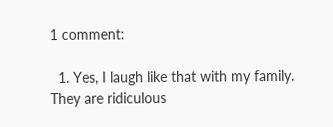1 comment:

  1. Yes, I laugh like that with my family. They are ridiculous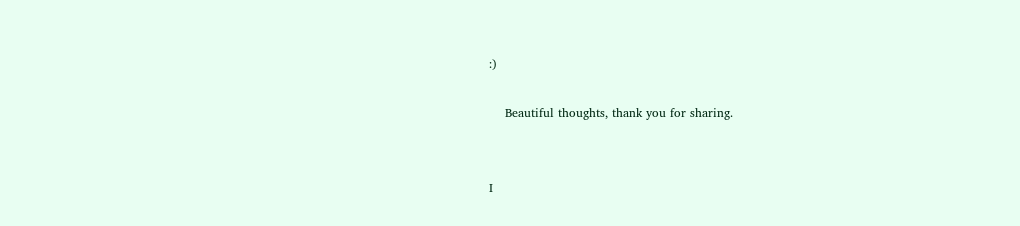:)

    Beautiful thoughts, thank you for sharing.


I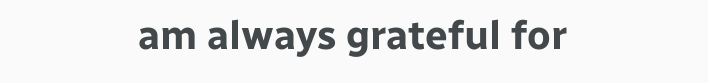am always grateful for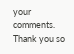your comments. Thank you so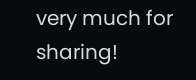very much for sharing!